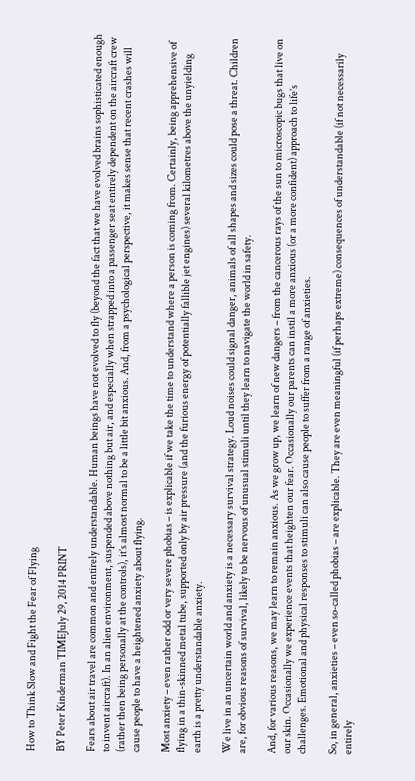How to Think Slow and Fight the Fear of Flying

BY Peter Kinderman TIMEJuly 29, 2014 PRINT

Fears about air travel are common and entirely understandable. Human beings have not evolved to fly (beyond the fact that we have evolved brains sophisticated enough to invent aircraft). In an alien environment, suspended above nothing but air, and especially when strapped into a passenger seat entirely dependent on the aircraft crew (rather then being personally at the controls), it’s almost normal to be a little bit anxious. And, from a psychological perspective, it makes sense that recent crashes will cause people to have a heightened anxiety about flying.

Most anxiety – even rather odd or very severe phobias – is explicable if we take the time to understand where a person is coming from. Certainly, being apprehensive of flying in a thin-skinned metal tube, supported only by air pressure (and the furious energy of potentially fallible jet engines) several kilometres above the unyielding earth is a pretty understandable anxiety.

We live in an uncertain world and anxiety is a necessary survival strategy. Loud noises could signal danger, animals of all shapes and sizes could pose a threat. Children are, for obvious reasons of survival, likely to be nervous of unusual stimuli until they learn to navigate the world in safety.

And, for various reasons, we may learn to remain anxious. As we grow up, we learn of new dangers – from the cancerous rays of the sun to microscopic bugs that live on our skin. Occasionally we experience events that heighten our fear. Occasionally our parents can instil a more anxious (or a more confident) approach to life’s challenges. Emotional and physical responses to stimuli can also cause people to suffer from a range of anxieties.

So, in general, anxieties – even so-called phobias – are explicable. They are even meaningful (if perhaps extreme) consequences of understandable (if not necessarily entirely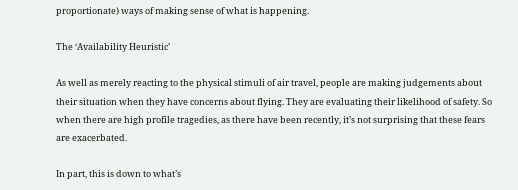proportionate) ways of making sense of what is happening.

The ‘Availability Heuristic’

As well as merely reacting to the physical stimuli of air travel, people are making judgements about their situation when they have concerns about flying. They are evaluating their likelihood of safety. So when there are high profile tragedies, as there have been recently, it’s not surprising that these fears are exacerbated.

In part, this is down to what’s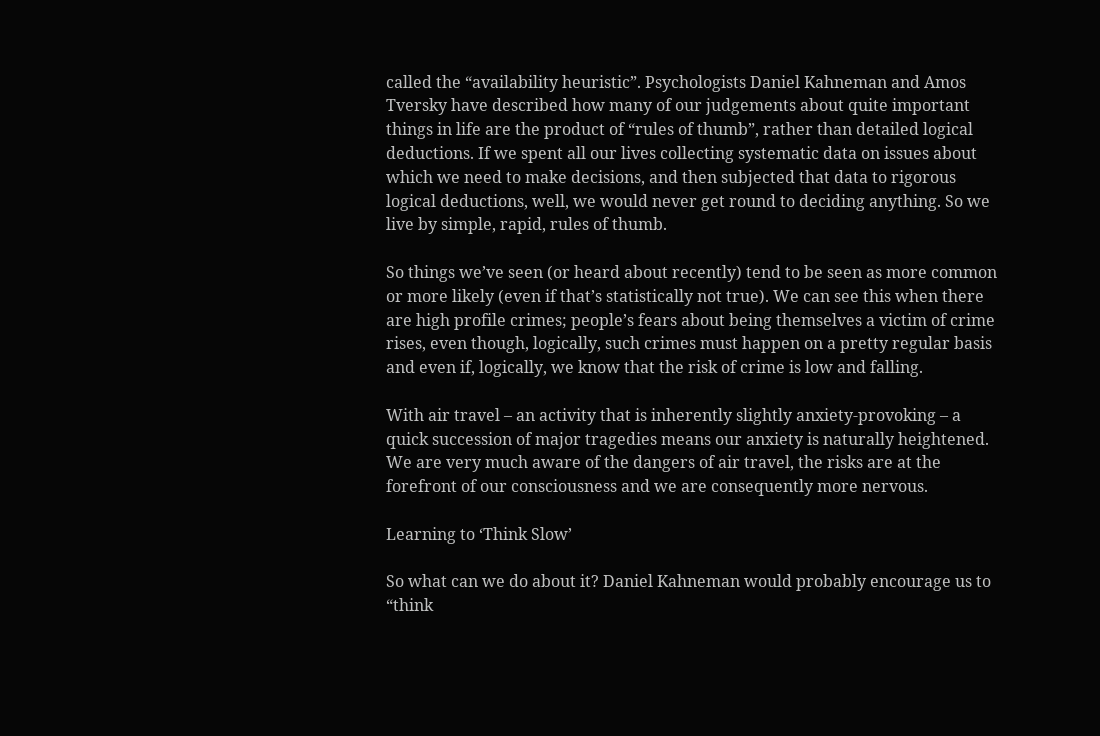called the “availability heuristic”. Psychologists Daniel Kahneman and Amos Tversky have described how many of our judgements about quite important things in life are the product of “rules of thumb”, rather than detailed logical deductions. If we spent all our lives collecting systematic data on issues about which we need to make decisions, and then subjected that data to rigorous logical deductions, well, we would never get round to deciding anything. So we live by simple, rapid, rules of thumb.

So things we’ve seen (or heard about recently) tend to be seen as more common or more likely (even if that’s statistically not true). We can see this when there are high profile crimes; people’s fears about being themselves a victim of crime rises, even though, logically, such crimes must happen on a pretty regular basis and even if, logically, we know that the risk of crime is low and falling.

With air travel – an activity that is inherently slightly anxiety-provoking – a quick succession of major tragedies means our anxiety is naturally heightened. We are very much aware of the dangers of air travel, the risks are at the forefront of our consciousness and we are consequently more nervous.

Learning to ‘Think Slow’

So what can we do about it? Daniel Kahneman would probably encourage us to “think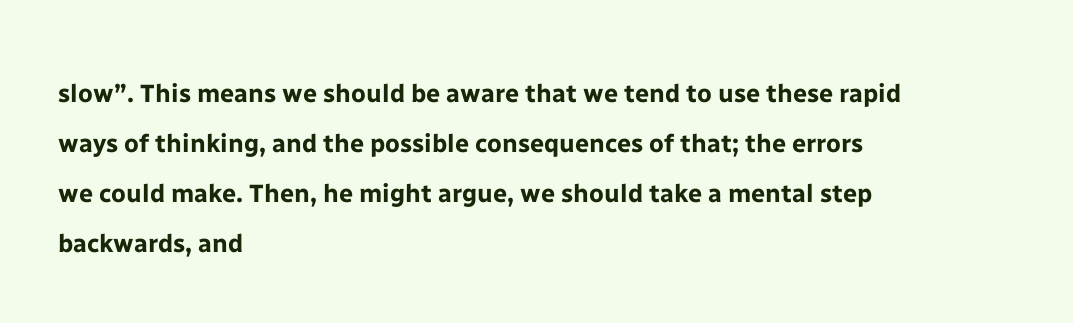slow”. This means we should be aware that we tend to use these rapid ways of thinking, and the possible consequences of that; the errors we could make. Then, he might argue, we should take a mental step backwards, and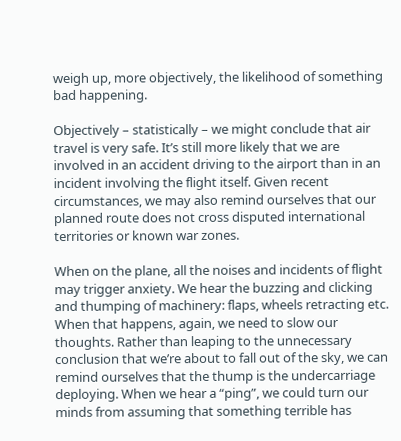weigh up, more objectively, the likelihood of something bad happening.

Objectively – statistically – we might conclude that air travel is very safe. It’s still more likely that we are involved in an accident driving to the airport than in an incident involving the flight itself. Given recent circumstances, we may also remind ourselves that our planned route does not cross disputed international territories or known war zones.

When on the plane, all the noises and incidents of flight may trigger anxiety. We hear the buzzing and clicking and thumping of machinery: flaps, wheels retracting etc. When that happens, again, we need to slow our thoughts. Rather than leaping to the unnecessary conclusion that we’re about to fall out of the sky, we can remind ourselves that the thump is the undercarriage deploying. When we hear a “ping”, we could turn our minds from assuming that something terrible has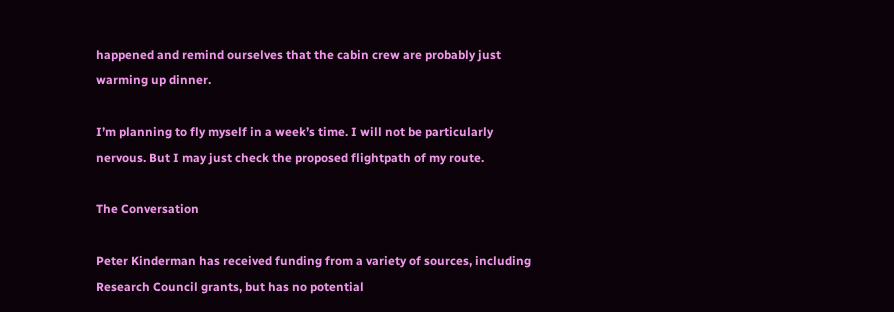happened and remind ourselves that the cabin crew are probably just warming up dinner.

I’m planning to fly myself in a week’s time. I will not be particularly nervous. But I may just check the proposed flightpath of my route.

The Conversation

Peter Kinderman has received funding from a variety of sources, including Research Council grants, but has no potential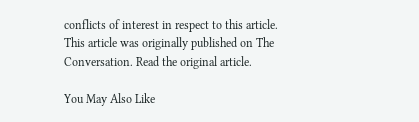conflicts of interest in respect to this article. This article was originally published on The Conversation. Read the original article.

You May Also Like